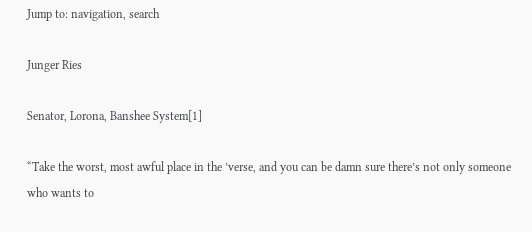Jump to: navigation, search

Junger Ries

Senator, Lorona, Banshee System[1]

“Take the worst, most awful place in the ’verse, and you can be damn sure there’s not only someone who wants to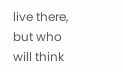live there, but who will think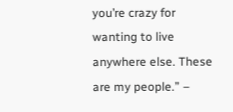you’re crazy for wanting to live anywhere else. These are my people.” –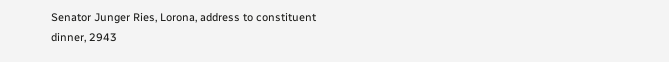Senator Junger Ries, Lorona, address to constituent dinner, 2943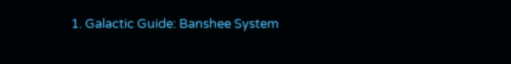1. Galactic Guide: Banshee System